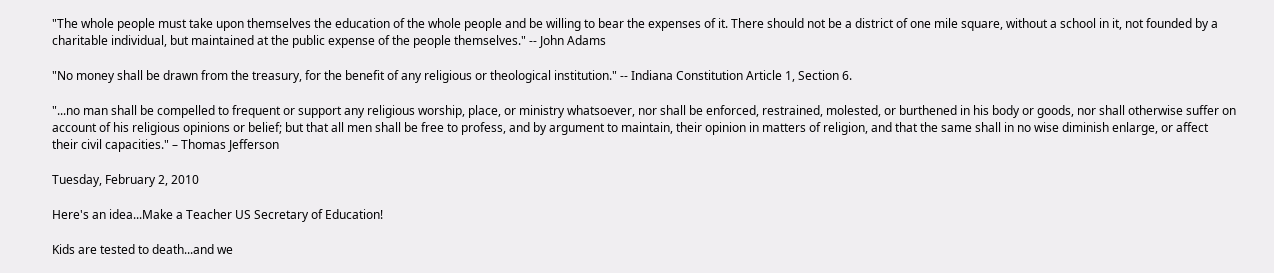"The whole people must take upon themselves the education of the whole people and be willing to bear the expenses of it. There should not be a district of one mile square, without a school in it, not founded by a charitable individual, but maintained at the public expense of the people themselves." -- John Adams

"No money shall be drawn from the treasury, for the benefit of any religious or theological institution." -- Indiana Constitution Article 1, Section 6.

"...no man shall be compelled to frequent or support any religious worship, place, or ministry whatsoever, nor shall be enforced, restrained, molested, or burthened in his body or goods, nor shall otherwise suffer on account of his religious opinions or belief; but that all men shall be free to profess, and by argument to maintain, their opinion in matters of religion, and that the same shall in no wise diminish enlarge, or affect their civil capacities." – Thomas Jefferson

Tuesday, February 2, 2010

Here's an idea...Make a Teacher US Secretary of Education!

Kids are tested to death...and we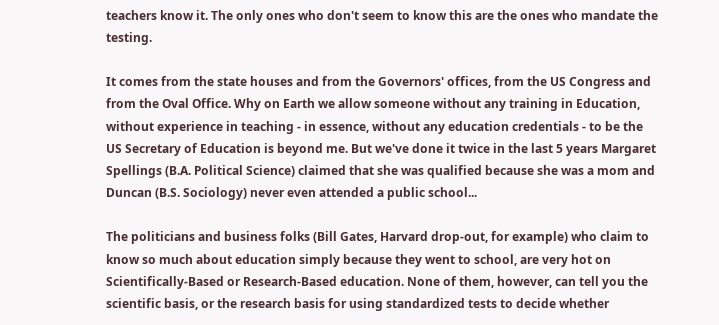teachers know it. The only ones who don't seem to know this are the ones who mandate the testing.

It comes from the state houses and from the Governors' offices, from the US Congress and from the Oval Office. Why on Earth we allow someone without any training in Education, without experience in teaching - in essence, without any education credentials - to be the US Secretary of Education is beyond me. But we've done it twice in the last 5 years Margaret Spellings (B.A. Political Science) claimed that she was qualified because she was a mom and Duncan (B.S. Sociology) never even attended a public school...

The politicians and business folks (Bill Gates, Harvard drop-out, for example) who claim to know so much about education simply because they went to school, are very hot on Scientifically-Based or Research-Based education. None of them, however, can tell you the scientific basis, or the research basis for using standardized tests to decide whether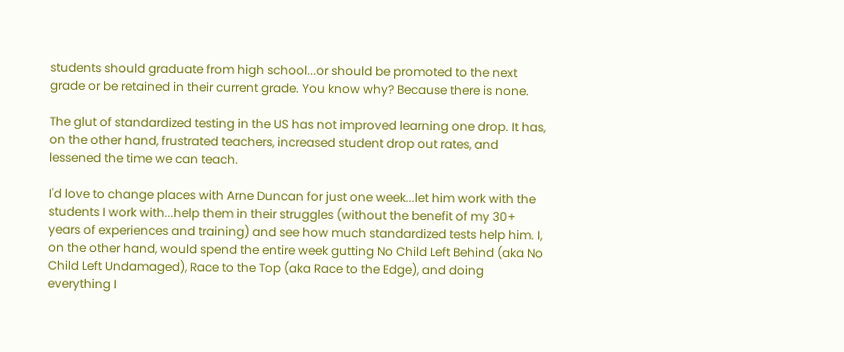students should graduate from high school...or should be promoted to the next grade or be retained in their current grade. You know why? Because there is none.

The glut of standardized testing in the US has not improved learning one drop. It has, on the other hand, frustrated teachers, increased student drop out rates, and lessened the time we can teach.

I'd love to change places with Arne Duncan for just one week...let him work with the students I work with...help them in their struggles (without the benefit of my 30+ years of experiences and training) and see how much standardized tests help him. I, on the other hand, would spend the entire week gutting No Child Left Behind (aka No Child Left Undamaged), Race to the Top (aka Race to the Edge), and doing everything I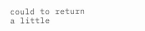could to return a little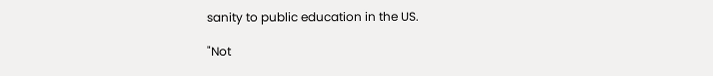sanity to public education in the US.

"Not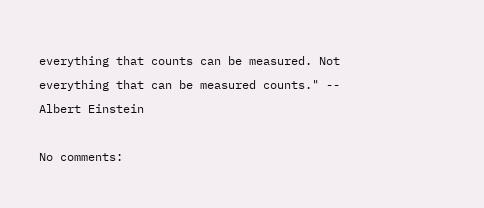everything that counts can be measured. Not everything that can be measured counts." -- Albert Einstein

No comments: